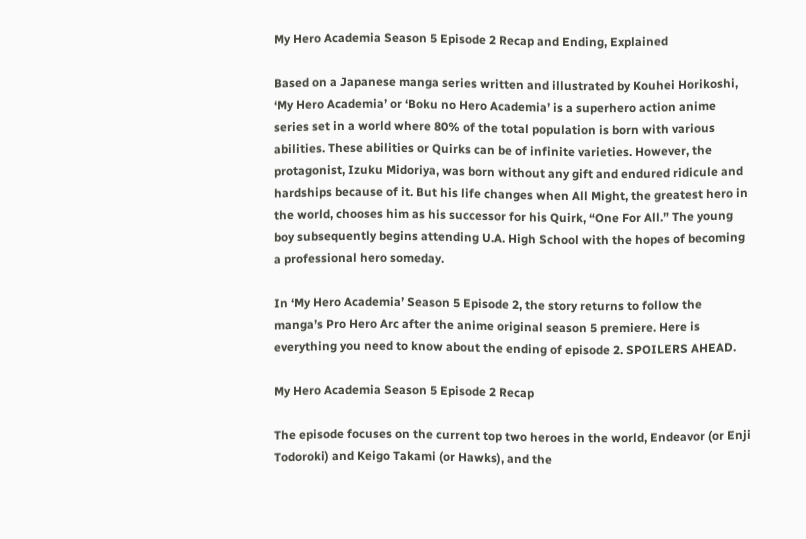My Hero Academia Season 5 Episode 2 Recap and Ending, Explained

Based on a Japanese manga series written and illustrated by Kouhei Horikoshi, ‘My Hero Academia’ or ‘Boku no Hero Academia’ is a superhero action anime series set in a world where 80% of the total population is born with various abilities. These abilities or Quirks can be of infinite varieties. However, the protagonist, Izuku Midoriya, was born without any gift and endured ridicule and hardships because of it. But his life changes when All Might, the greatest hero in the world, chooses him as his successor for his Quirk, “One For All.” The young boy subsequently begins attending U.A. High School with the hopes of becoming a professional hero someday.

In ‘My Hero Academia’ Season 5 Episode 2, the story returns to follow the manga’s Pro Hero Arc after the anime original season 5 premiere. Here is everything you need to know about the ending of episode 2. SPOILERS AHEAD.

My Hero Academia Season 5 Episode 2 Recap

The episode focuses on the current top two heroes in the world, Endeavor (or Enji Todoroki) and Keigo Takami (or Hawks), and the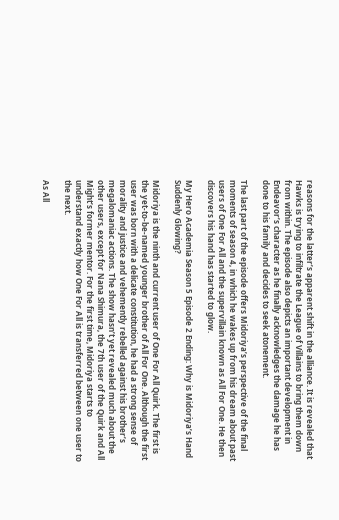reasons for the latter’s apparent shift in the alliance. It is revealed that Hawks is trying to infiltrate the League of Villains to bring them down from within. The episode also depicts an important development in Endeavor’s character as he finally acknowledges the damage he has done to his family and decides to seek atonement.

The last part of the episode offers Midoriya’s perspective of the final moments of season 4, in which he wakes up from his dream about past users of One For All and the supervillain known as All For One. He then discovers his hand has started to glow.

My Hero Academia Season 5 Episode 2 Ending: Why is Midoriya’s Hand Suddenly Glowing?

Midoriya is the ninth and current user of One For All Quirk. The first is the yet-to-be-named younger brother of All For One. Although the first user was born with a delicate constitution, he had a strong sense of morality and justice and vehemently rebelled against his brother’s megalomaniac actions. The show hasn’t yet revealed much about the other users, except for Nana Shimura, the 7th user of the Quirk and All Might’s former mentor. For the first time, Midoriya starts to understand exactly how One For All is transferred between one user to the next.

As All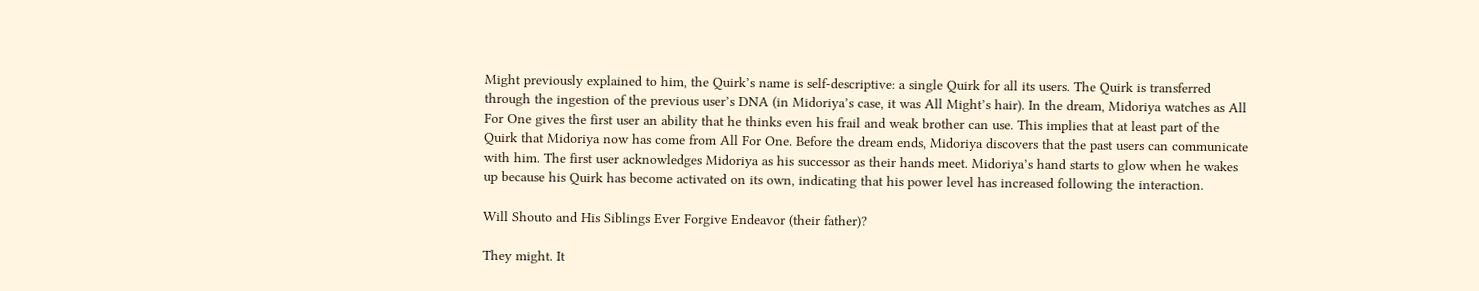Might previously explained to him, the Quirk’s name is self-descriptive: a single Quirk for all its users. The Quirk is transferred through the ingestion of the previous user’s DNA (in Midoriya’s case, it was All Might’s hair). In the dream, Midoriya watches as All For One gives the first user an ability that he thinks even his frail and weak brother can use. This implies that at least part of the Quirk that Midoriya now has come from All For One. Before the dream ends, Midoriya discovers that the past users can communicate with him. The first user acknowledges Midoriya as his successor as their hands meet. Midoriya’s hand starts to glow when he wakes up because his Quirk has become activated on its own, indicating that his power level has increased following the interaction.

Will Shouto and His Siblings Ever Forgive Endeavor (their father)?

They might. It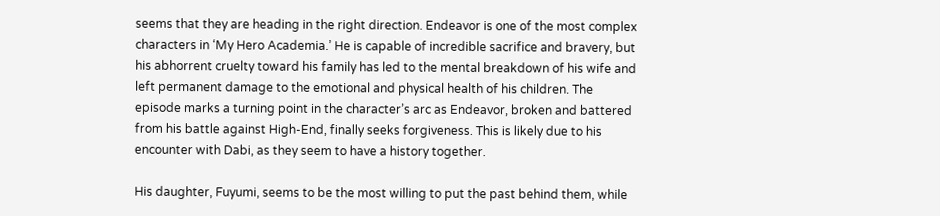seems that they are heading in the right direction. Endeavor is one of the most complex characters in ‘My Hero Academia.’ He is capable of incredible sacrifice and bravery, but his abhorrent cruelty toward his family has led to the mental breakdown of his wife and left permanent damage to the emotional and physical health of his children. The episode marks a turning point in the character’s arc as Endeavor, broken and battered from his battle against High-End, finally seeks forgiveness. This is likely due to his encounter with Dabi, as they seem to have a history together.

His daughter, Fuyumi, seems to be the most willing to put the past behind them, while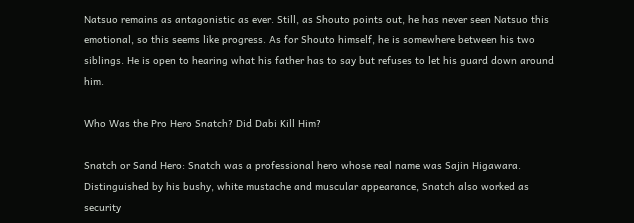Natsuo remains as antagonistic as ever. Still, as Shouto points out, he has never seen Natsuo this emotional, so this seems like progress. As for Shouto himself, he is somewhere between his two siblings. He is open to hearing what his father has to say but refuses to let his guard down around him.

Who Was the Pro Hero Snatch? Did Dabi Kill Him?

Snatch or Sand Hero: Snatch was a professional hero whose real name was Sajin Higawara. Distinguished by his bushy, white mustache and muscular appearance, Snatch also worked as security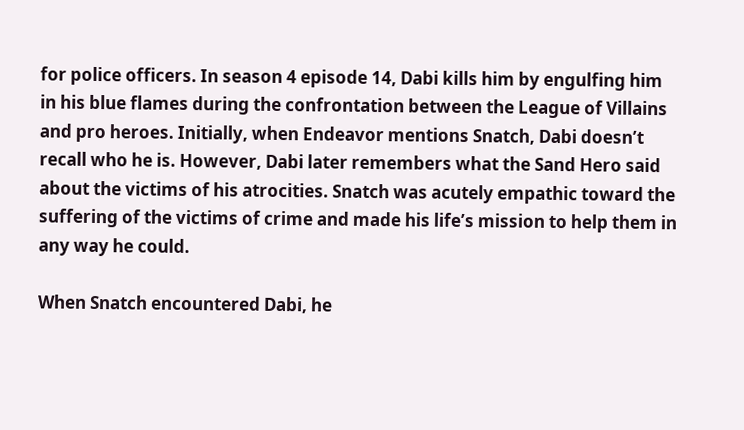for police officers. In season 4 episode 14, Dabi kills him by engulfing him in his blue flames during the confrontation between the League of Villains and pro heroes. Initially, when Endeavor mentions Snatch, Dabi doesn’t recall who he is. However, Dabi later remembers what the Sand Hero said about the victims of his atrocities. Snatch was acutely empathic toward the suffering of the victims of crime and made his life’s mission to help them in any way he could.

When Snatch encountered Dabi, he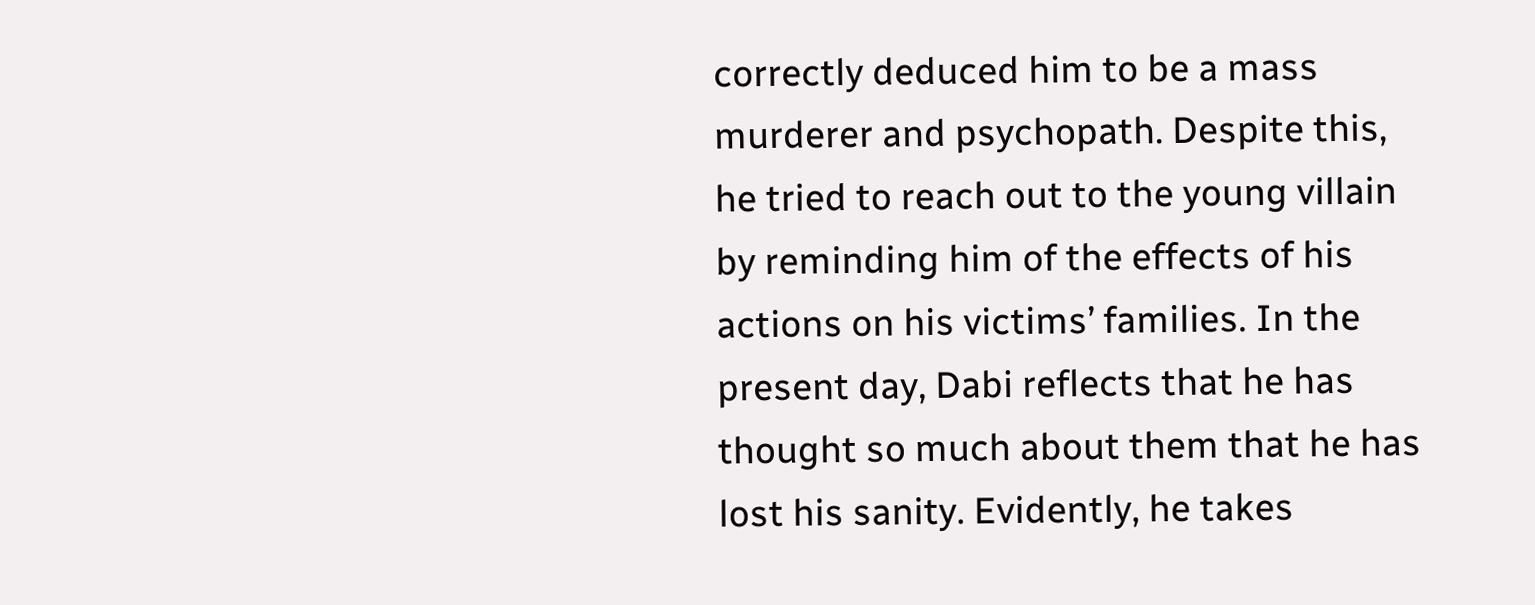correctly deduced him to be a mass murderer and psychopath. Despite this, he tried to reach out to the young villain by reminding him of the effects of his actions on his victims’ families. In the present day, Dabi reflects that he has thought so much about them that he has lost his sanity. Evidently, he takes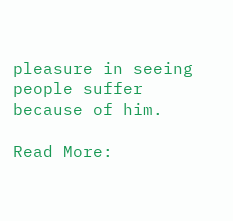pleasure in seeing people suffer because of him.

Read More: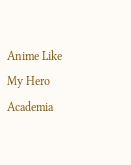Anime Like My Hero Academia